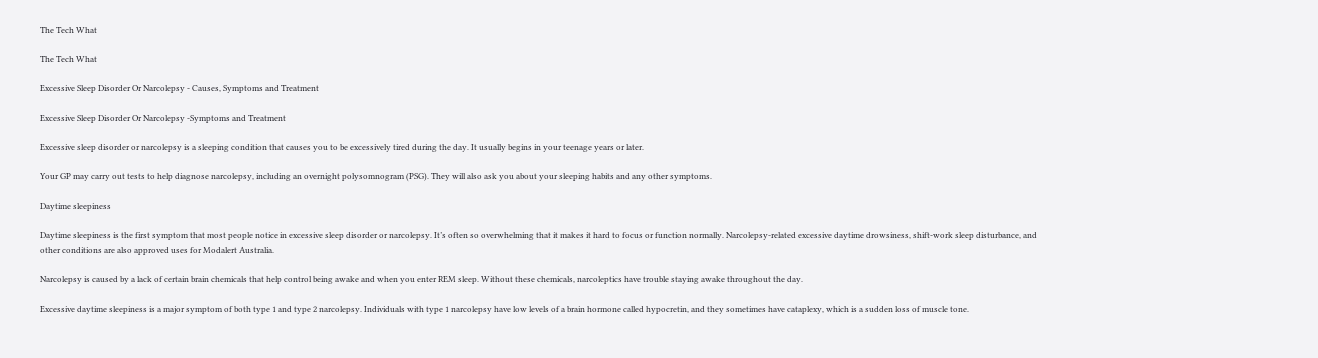The Tech What

The Tech What

Excessive Sleep Disorder Or Narcolepsy - Causes, Symptoms and Treatment

Excessive Sleep Disorder Or Narcolepsy -Symptoms and Treatment

Excessive sleep disorder or narcolepsy is a sleeping condition that causes you to be excessively tired during the day. It usually begins in your teenage years or later.

Your GP may carry out tests to help diagnose narcolepsy, including an overnight polysomnogram (PSG). They will also ask you about your sleeping habits and any other symptoms.

Daytime sleepiness

Daytime sleepiness is the first symptom that most people notice in excessive sleep disorder or narcolepsy. It’s often so overwhelming that it makes it hard to focus or function normally. Narcolepsy-related excessive daytime drowsiness, shift-work sleep disturbance, and other conditions are also approved uses for Modalert Australia.

Narcolepsy is caused by a lack of certain brain chemicals that help control being awake and when you enter REM sleep. Without these chemicals, narcoleptics have trouble staying awake throughout the day.

Excessive daytime sleepiness is a major symptom of both type 1 and type 2 narcolepsy. Individuals with type 1 narcolepsy have low levels of a brain hormone called hypocretin, and they sometimes have cataplexy, which is a sudden loss of muscle tone.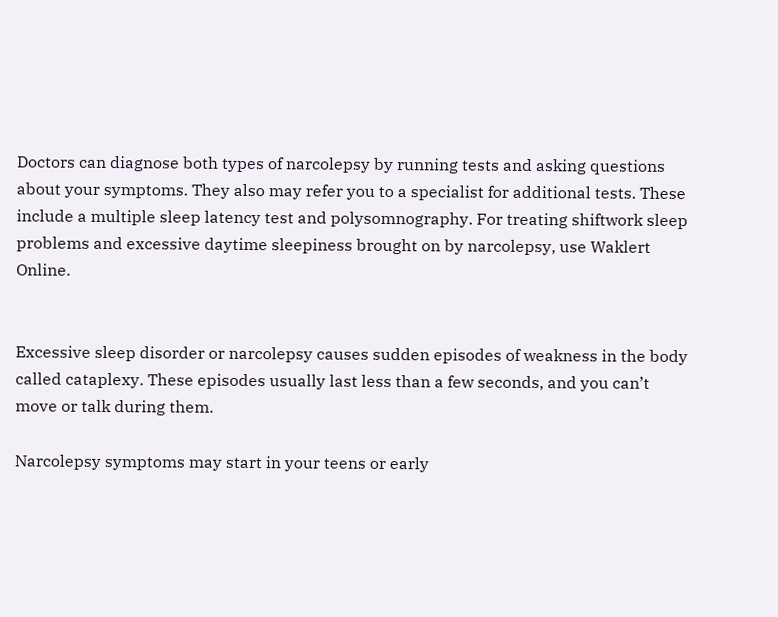Doctors can diagnose both types of narcolepsy by running tests and asking questions about your symptoms. They also may refer you to a specialist for additional tests. These include a multiple sleep latency test and polysomnography. For treating shiftwork sleep problems and excessive daytime sleepiness brought on by narcolepsy, use Waklert Online.


Excessive sleep disorder or narcolepsy causes sudden episodes of weakness in the body called cataplexy. These episodes usually last less than a few seconds, and you can’t move or talk during them.

Narcolepsy symptoms may start in your teens or early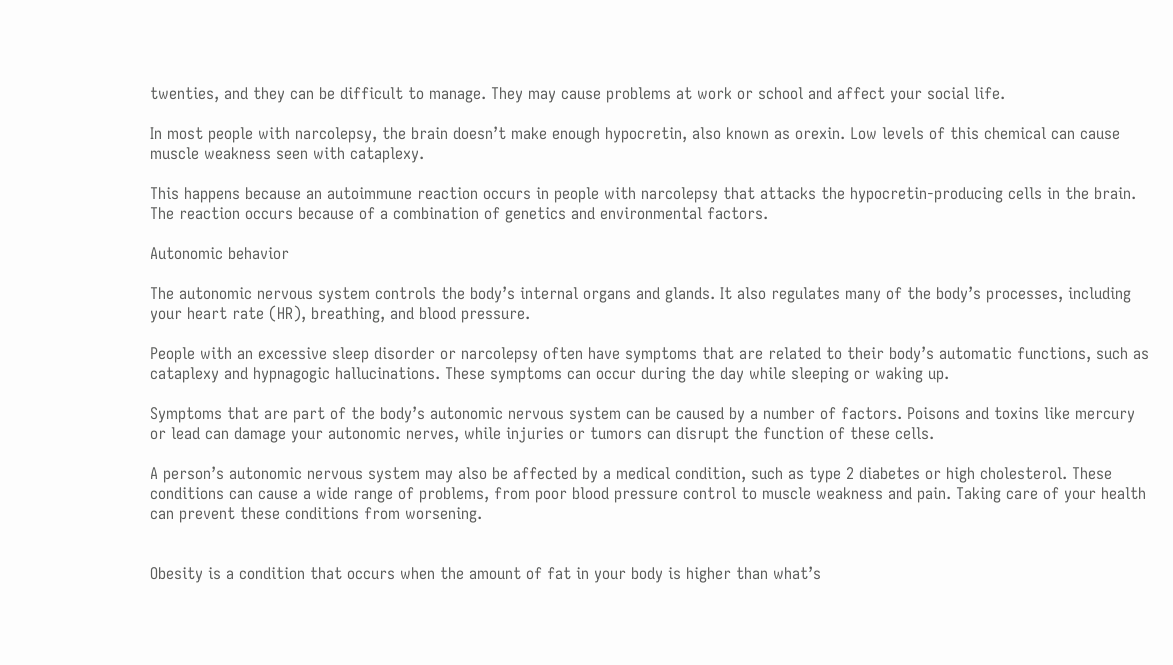twenties, and they can be difficult to manage. They may cause problems at work or school and affect your social life.

In most people with narcolepsy, the brain doesn’t make enough hypocretin, also known as orexin. Low levels of this chemical can cause muscle weakness seen with cataplexy.

This happens because an autoimmune reaction occurs in people with narcolepsy that attacks the hypocretin-producing cells in the brain. The reaction occurs because of a combination of genetics and environmental factors.

Autonomic behavior

The autonomic nervous system controls the body’s internal organs and glands. It also regulates many of the body’s processes, including your heart rate (HR), breathing, and blood pressure.

People with an excessive sleep disorder or narcolepsy often have symptoms that are related to their body’s automatic functions, such as cataplexy and hypnagogic hallucinations. These symptoms can occur during the day while sleeping or waking up.

Symptoms that are part of the body’s autonomic nervous system can be caused by a number of factors. Poisons and toxins like mercury or lead can damage your autonomic nerves, while injuries or tumors can disrupt the function of these cells.

A person’s autonomic nervous system may also be affected by a medical condition, such as type 2 diabetes or high cholesterol. These conditions can cause a wide range of problems, from poor blood pressure control to muscle weakness and pain. Taking care of your health can prevent these conditions from worsening.


Obesity is a condition that occurs when the amount of fat in your body is higher than what’s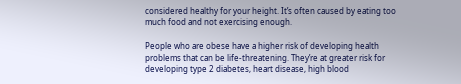considered healthy for your height. It’s often caused by eating too much food and not exercising enough.

People who are obese have a higher risk of developing health problems that can be life-threatening. They’re at greater risk for developing type 2 diabetes, heart disease, high blood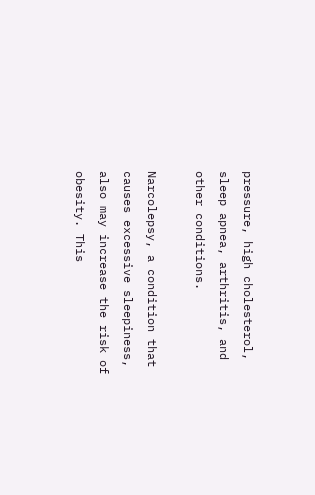pressure, high cholesterol, sleep apnea, arthritis, and other conditions.

Narcolepsy, a condition that causes excessive sleepiness, also may increase the risk of obesity. This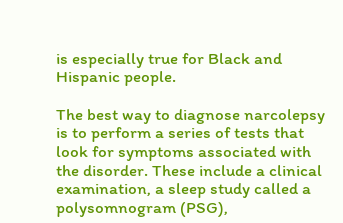is especially true for Black and Hispanic people.

The best way to diagnose narcolepsy is to perform a series of tests that look for symptoms associated with the disorder. These include a clinical examination, a sleep study called a polysomnogram (PSG),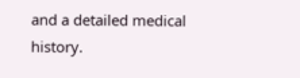and a detailed medical history.